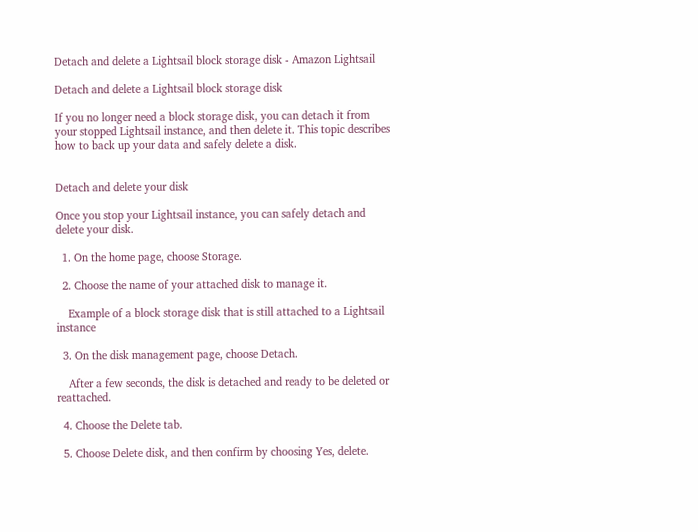Detach and delete a Lightsail block storage disk - Amazon Lightsail

Detach and delete a Lightsail block storage disk

If you no longer need a block storage disk, you can detach it from your stopped Lightsail instance, and then delete it. This topic describes how to back up your data and safely delete a disk.


Detach and delete your disk

Once you stop your Lightsail instance, you can safely detach and delete your disk.

  1. On the home page, choose Storage.

  2. Choose the name of your attached disk to manage it.

    Example of a block storage disk that is still attached to a Lightsail instance

  3. On the disk management page, choose Detach.

    After a few seconds, the disk is detached and ready to be deleted or reattached.

  4. Choose the Delete tab.

  5. Choose Delete disk, and then confirm by choosing Yes, delete.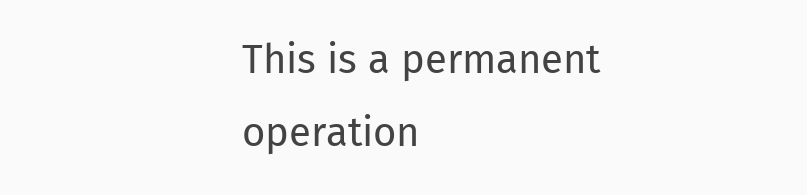This is a permanent operation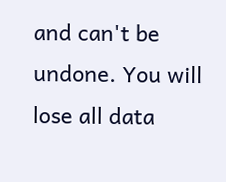and can't be undone. You will lose all data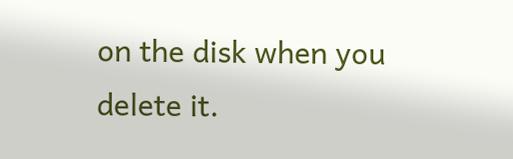on the disk when you delete it.